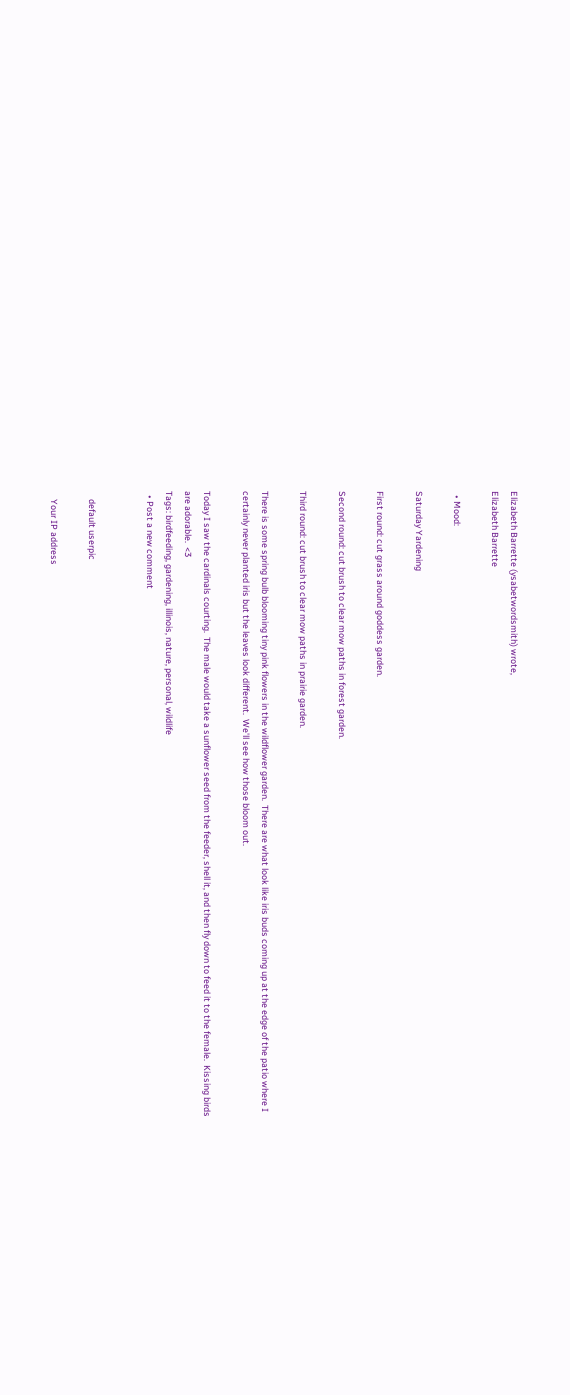Elizabeth Barrette (ysabetwordsmith) wrote,
Elizabeth Barrette

  • Mood:

Saturday Yardening

First round: cut grass around goddess garden.

Second round: cut brush to clear mow paths in forest garden.

Third round: cut brush to clear mow paths in prairie garden.

There is some spring bulb blooming tiny pink flowers in the wildflower garden.  There are what look like iris buds coming up at the edge of the patio where I certainly never planted iris but the leaves look different.  We'll see how those bloom out.

Today I saw the cardinals courting.  The male would take a sunflower seed from the feeder, shell it, and then fly down to feed it to the female.  Kissing birds are adorable.  <3
Tags: birdfeeding, gardening, illinois, nature, personal, wildlife
  • Post a new comment


    default userpic

    Your IP address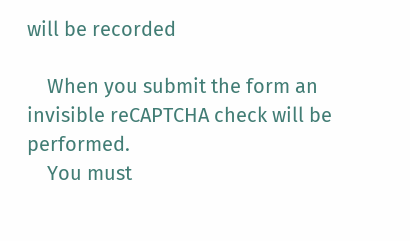will be recorded

    When you submit the form an invisible reCAPTCHA check will be performed.
    You must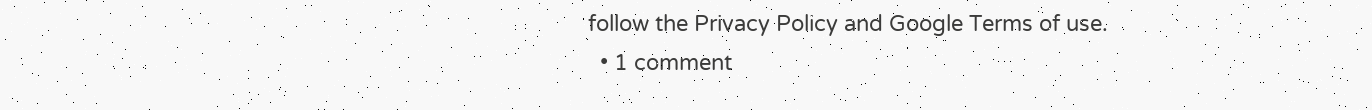follow the Privacy Policy and Google Terms of use.
  • 1 comment